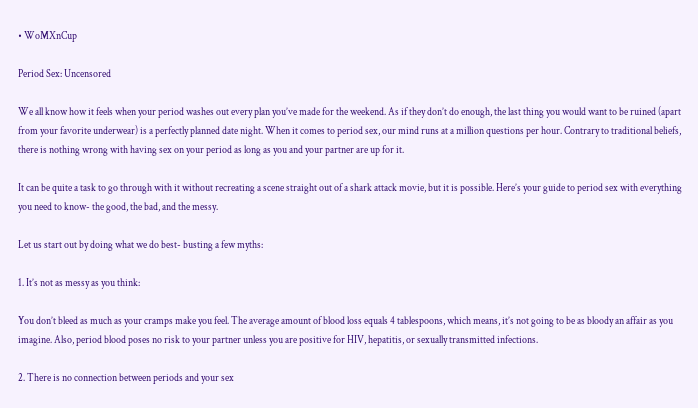• WoMXnCup

Period Sex: Uncensored

We all know how it feels when your period washes out every plan you’ve made for the weekend. As if they don’t do enough, the last thing you would want to be ruined (apart from your favorite underwear) is a perfectly planned date night. When it comes to period sex, our mind runs at a million questions per hour. Contrary to traditional beliefs, there is nothing wrong with having sex on your period as long as you and your partner are up for it.

It can be quite a task to go through with it without recreating a scene straight out of a shark attack movie, but it is possible. Here’s your guide to period sex with everything you need to know- the good, the bad, and the messy.

Let us start out by doing what we do best- busting a few myths:

1. It’s not as messy as you think:

You don’t bleed as much as your cramps make you feel. The average amount of blood loss equals 4 tablespoons, which means, it’s not going to be as bloody an affair as you imagine. Also, period blood poses no risk to your partner unless you are positive for HIV, hepatitis, or sexually transmitted infections.

2. There is no connection between periods and your sex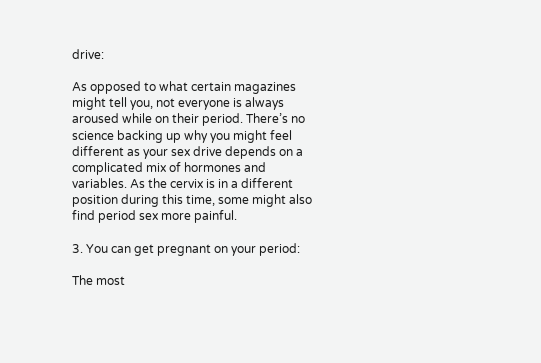drive:

As opposed to what certain magazines might tell you, not everyone is always aroused while on their period. There’s no science backing up why you might feel different as your sex drive depends on a complicated mix of hormones and variables. As the cervix is in a different position during this time, some might also find period sex more painful.

3. You can get pregnant on your period:

The most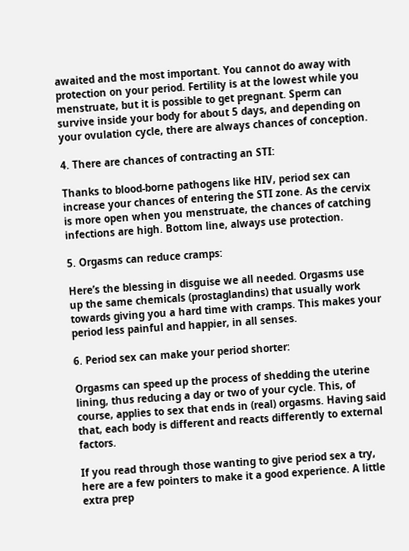awaited and the most important. You cannot do away with protection on your period. Fertility is at the lowest while you menstruate, but it is possible to get pregnant. Sperm can survive inside your body for about 5 days, and depending on your ovulation cycle, there are always chances of conception.

4. There are chances of contracting an STI:

Thanks to blood-borne pathogens like HIV, period sex can increase your chances of entering the STI zone. As the cervix is more open when you menstruate, the chances of catching infections are high. Bottom line, always use protection.

5. Orgasms can reduce cramps:

Here’s the blessing in disguise we all needed. Orgasms use up the same chemicals (prostaglandins) that usually work towards giving you a hard time with cramps. This makes your period less painful and happier, in all senses.

6. Period sex can make your period shorter:

Orgasms can speed up the process of shedding the uterine lining, thus reducing a day or two of your cycle. This, of course, applies to sex that ends in (real) orgasms. Having said that, each body is different and reacts differently to external factors.

If you read through those wanting to give period sex a try, here are a few pointers to make it a good experience. A little extra prep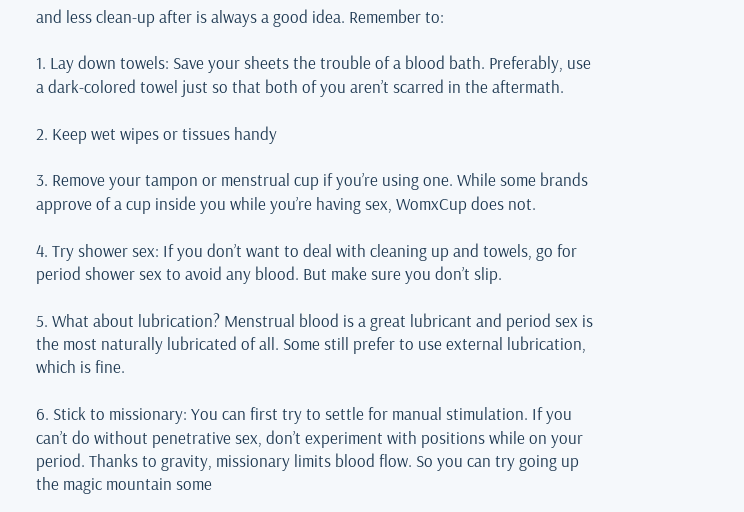and less clean-up after is always a good idea. Remember to:

1. Lay down towels: Save your sheets the trouble of a blood bath. Preferably, use a dark-colored towel just so that both of you aren’t scarred in the aftermath.

2. Keep wet wipes or tissues handy

3. Remove your tampon or menstrual cup if you’re using one. While some brands approve of a cup inside you while you’re having sex, WomxCup does not.

4. Try shower sex: If you don’t want to deal with cleaning up and towels, go for period shower sex to avoid any blood. But make sure you don’t slip.

5. What about lubrication? Menstrual blood is a great lubricant and period sex is the most naturally lubricated of all. Some still prefer to use external lubrication, which is fine.

6. Stick to missionary: You can first try to settle for manual stimulation. If you can’t do without penetrative sex, don’t experiment with positions while on your period. Thanks to gravity, missionary limits blood flow. So you can try going up the magic mountain some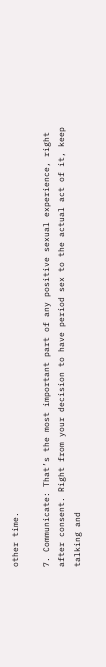other time.

7. Communicate: That’s the most important part of any positive sexual experience, right after consent. Right from your decision to have period sex to the actual act of it, keep talking and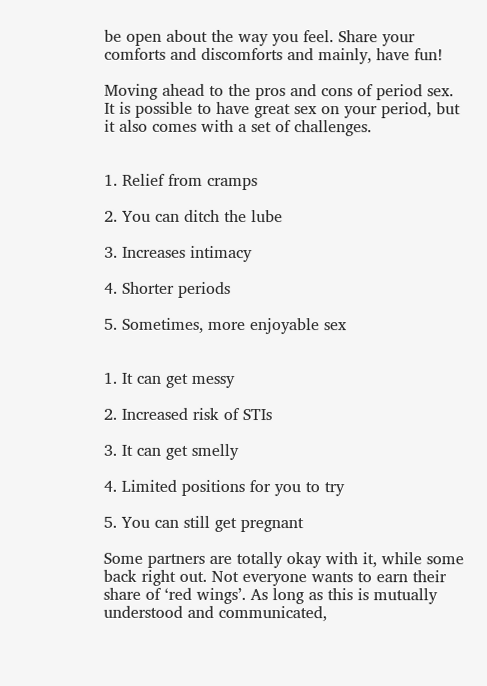be open about the way you feel. Share your comforts and discomforts and mainly, have fun!

Moving ahead to the pros and cons of period sex. It is possible to have great sex on your period, but it also comes with a set of challenges.


1. Relief from cramps

2. You can ditch the lube

3. Increases intimacy

4. Shorter periods

5. Sometimes, more enjoyable sex


1. It can get messy

2. Increased risk of STIs

3. It can get smelly

4. Limited positions for you to try

5. You can still get pregnant

Some partners are totally okay with it, while some back right out. Not everyone wants to earn their share of ‘red wings’. As long as this is mutually understood and communicated,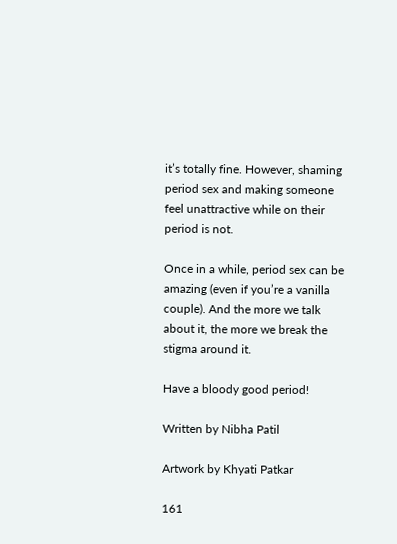it’s totally fine. However, shaming period sex and making someone feel unattractive while on their period is not.

Once in a while, period sex can be amazing (even if you’re a vanilla couple). And the more we talk about it, the more we break the stigma around it.

Have a bloody good period!

Written by Nibha Patil

Artwork by Khyati Patkar

161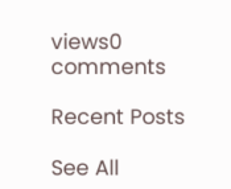views0 comments

Recent Posts

See All